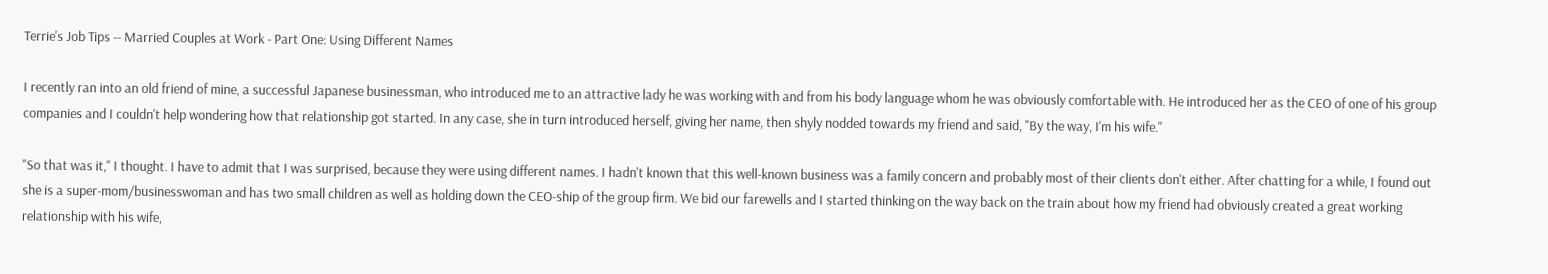Terrie's Job Tips -- Married Couples at Work - Part One: Using Different Names

I recently ran into an old friend of mine, a successful Japanese businessman, who introduced me to an attractive lady he was working with and from his body language whom he was obviously comfortable with. He introduced her as the CEO of one of his group companies and I couldn't help wondering how that relationship got started. In any case, she in turn introduced herself, giving her name, then shyly nodded towards my friend and said, "By the way, I'm his wife."

"So that was it," I thought. I have to admit that I was surprised, because they were using different names. I hadn't known that this well-known business was a family concern and probably most of their clients don't either. After chatting for a while, I found out she is a super-mom/businesswoman and has two small children as well as holding down the CEO-ship of the group firm. We bid our farewells and I started thinking on the way back on the train about how my friend had obviously created a great working relationship with his wife,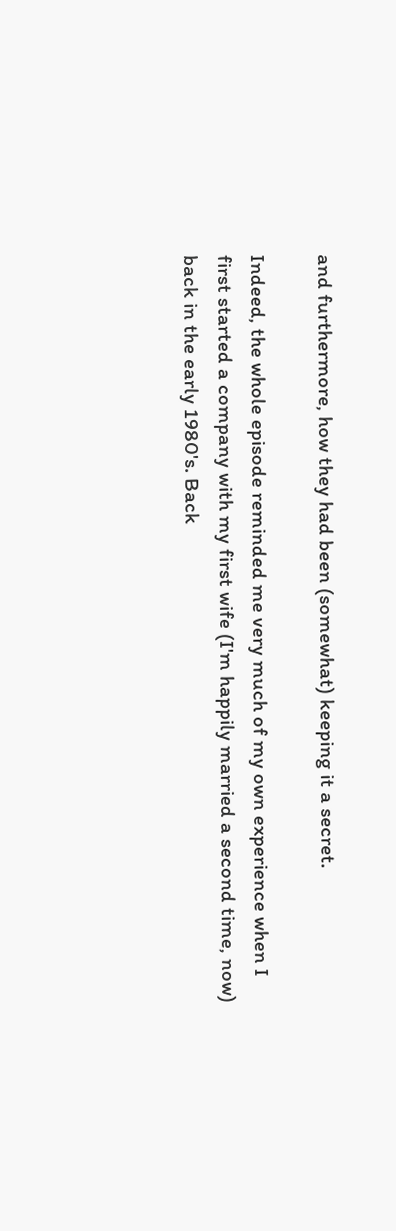and furthermore, how they had been (somewhat) keeping it a secret.

Indeed, the whole episode reminded me very much of my own experience when I first started a company with my first wife (I'm happily married a second time, now) back in the early 1980's. Back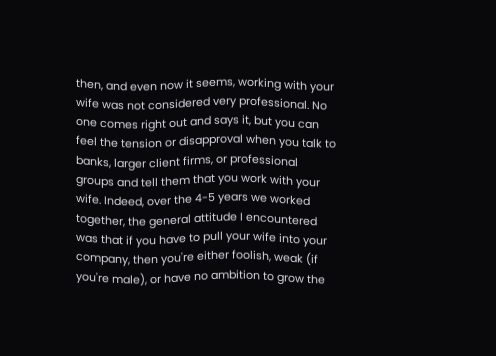then, and even now it seems, working with your wife was not considered very professional. No one comes right out and says it, but you can feel the tension or disapproval when you talk to banks, larger client firms, or professional groups and tell them that you work with your wife. Indeed, over the 4-5 years we worked together, the general attitude I encountered was that if you have to pull your wife into your company, then you're either foolish, weak (if you're male), or have no ambition to grow the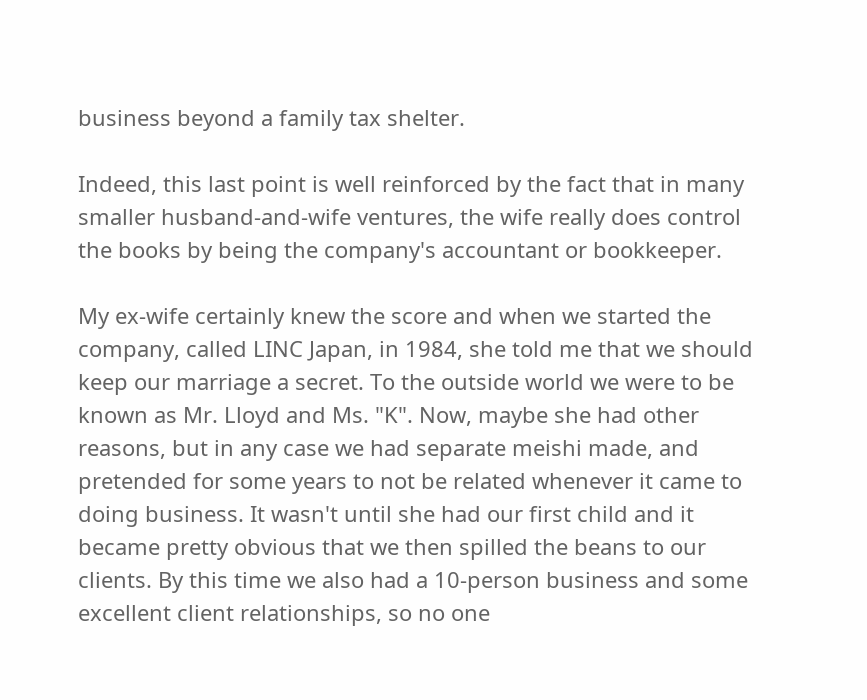business beyond a family tax shelter.

Indeed, this last point is well reinforced by the fact that in many smaller husband-and-wife ventures, the wife really does control the books by being the company's accountant or bookkeeper.

My ex-wife certainly knew the score and when we started the company, called LINC Japan, in 1984, she told me that we should keep our marriage a secret. To the outside world we were to be known as Mr. Lloyd and Ms. "K". Now, maybe she had other reasons, but in any case we had separate meishi made, and pretended for some years to not be related whenever it came to doing business. It wasn't until she had our first child and it became pretty obvious that we then spilled the beans to our clients. By this time we also had a 10-person business and some excellent client relationships, so no one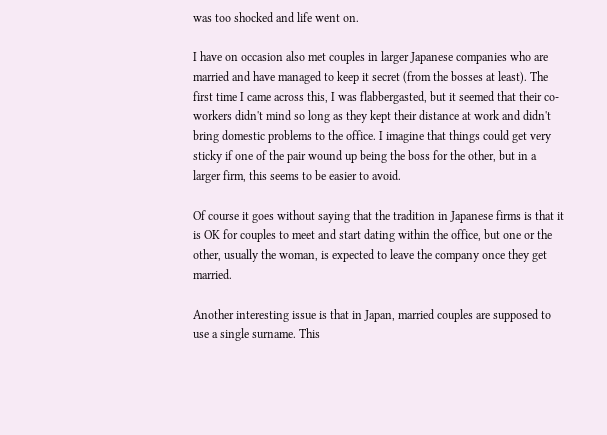was too shocked and life went on.

I have on occasion also met couples in larger Japanese companies who are married and have managed to keep it secret (from the bosses at least). The first time I came across this, I was flabbergasted, but it seemed that their co-workers didn't mind so long as they kept their distance at work and didn't bring domestic problems to the office. I imagine that things could get very sticky if one of the pair wound up being the boss for the other, but in a larger firm, this seems to be easier to avoid.

Of course it goes without saying that the tradition in Japanese firms is that it is OK for couples to meet and start dating within the office, but one or the other, usually the woman, is expected to leave the company once they get married.

Another interesting issue is that in Japan, married couples are supposed to use a single surname. This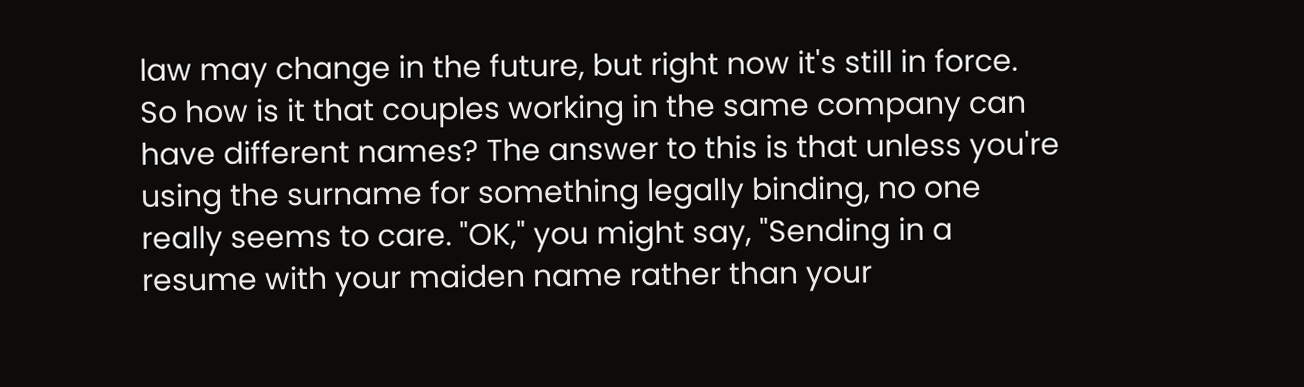law may change in the future, but right now it's still in force. So how is it that couples working in the same company can have different names? The answer to this is that unless you're using the surname for something legally binding, no one really seems to care. "OK," you might say, "Sending in a resume with your maiden name rather than your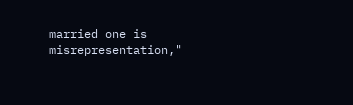married one is misrepresentation,"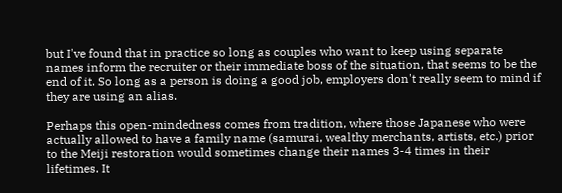but I've found that in practice so long as couples who want to keep using separate names inform the recruiter or their immediate boss of the situation, that seems to be the end of it. So long as a person is doing a good job, employers don't really seem to mind if they are using an alias.

Perhaps this open-mindedness comes from tradition, where those Japanese who were actually allowed to have a family name (samurai, wealthy merchants, artists, etc.) prior to the Meiji restoration would sometimes change their names 3-4 times in their lifetimes. It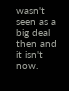wasn't seen as a big deal then and it isn't now.